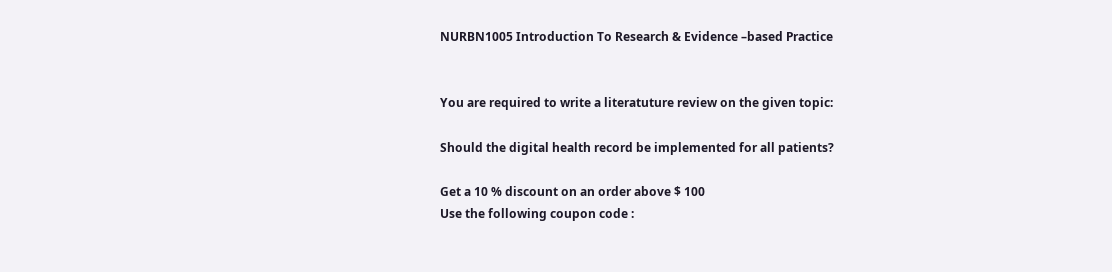NURBN1005 Introduction To Research & Evidence –based Practice


You are required to write a literatuture review on the given topic:

Should the digital health record be implemented for all patients?

Get a 10 % discount on an order above $ 100
Use the following coupon code :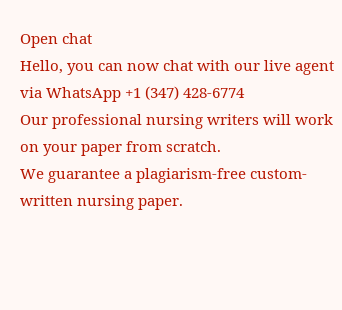Open chat
Hello, you can now chat with our live agent via WhatsApp +1 (347) 428-6774
Our professional nursing writers will work on your paper from scratch.
We guarantee a plagiarism-free custom-written nursing paper.